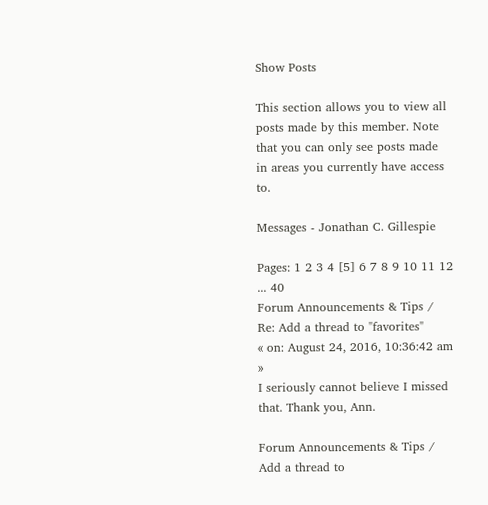Show Posts

This section allows you to view all posts made by this member. Note that you can only see posts made in areas you currently have access to.

Messages - Jonathan C. Gillespie

Pages: 1 2 3 4 [5] 6 7 8 9 10 11 12 ... 40
Forum Announcements & Tips / Re: Add a thread to "favorites"
« on: August 24, 2016, 10:36:42 am »
I seriously cannot believe I missed that. Thank you, Ann.

Forum Announcements & Tips / Add a thread to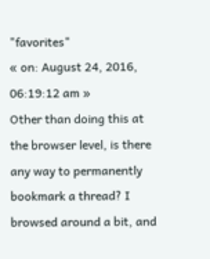"favorites"
« on: August 24, 2016, 06:19:12 am »
Other than doing this at the browser level, is there any way to permanently bookmark a thread? I browsed around a bit, and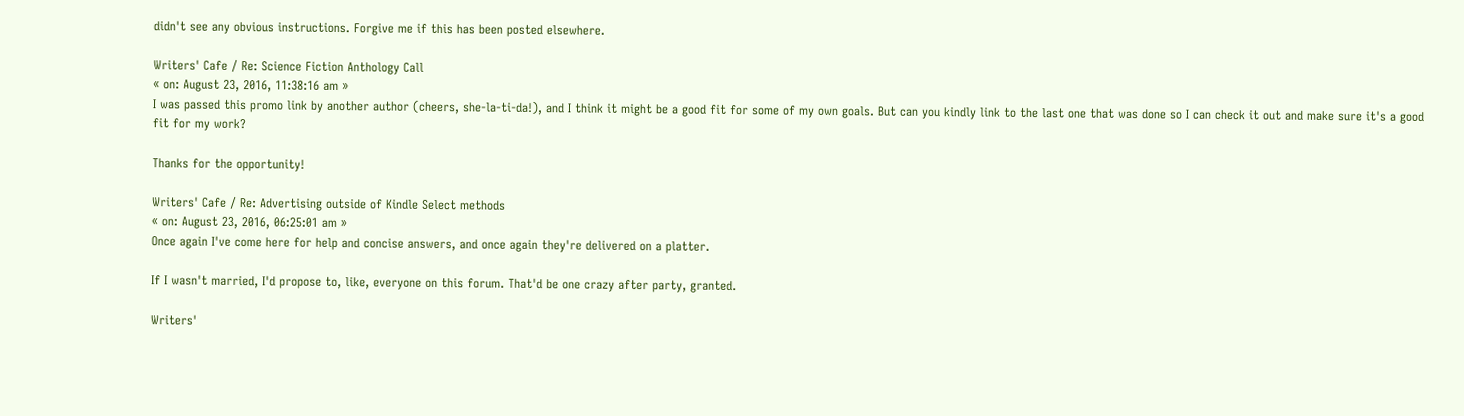didn't see any obvious instructions. Forgive me if this has been posted elsewhere.

Writers' Cafe / Re: Science Fiction Anthology Call
« on: August 23, 2016, 11:38:16 am »
I was passed this promo link by another author (cheers, she-la-ti-da!), and I think it might be a good fit for some of my own goals. But can you kindly link to the last one that was done so I can check it out and make sure it's a good fit for my work?

Thanks for the opportunity!

Writers' Cafe / Re: Advertising outside of Kindle Select methods
« on: August 23, 2016, 06:25:01 am »
Once again I've come here for help and concise answers, and once again they're delivered on a platter.

If I wasn't married, I'd propose to, like, everyone on this forum. That'd be one crazy after party, granted.

Writers'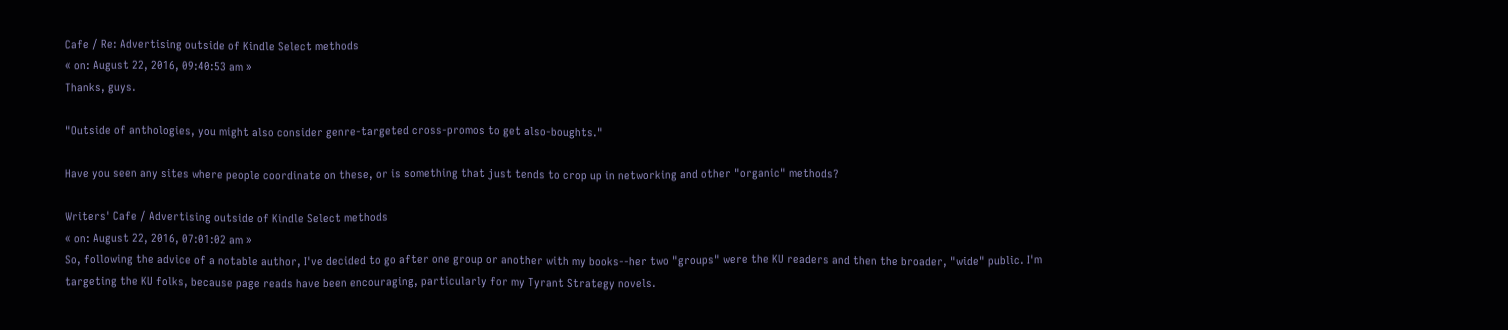Cafe / Re: Advertising outside of Kindle Select methods
« on: August 22, 2016, 09:40:53 am »
Thanks, guys.

"Outside of anthologies, you might also consider genre-targeted cross-promos to get also-boughts."

Have you seen any sites where people coordinate on these, or is something that just tends to crop up in networking and other "organic" methods?

Writers' Cafe / Advertising outside of Kindle Select methods
« on: August 22, 2016, 07:01:02 am »
So, following the advice of a notable author, I've decided to go after one group or another with my books--her two "groups" were the KU readers and then the broader, "wide" public. I'm targeting the KU folks, because page reads have been encouraging, particularly for my Tyrant Strategy novels.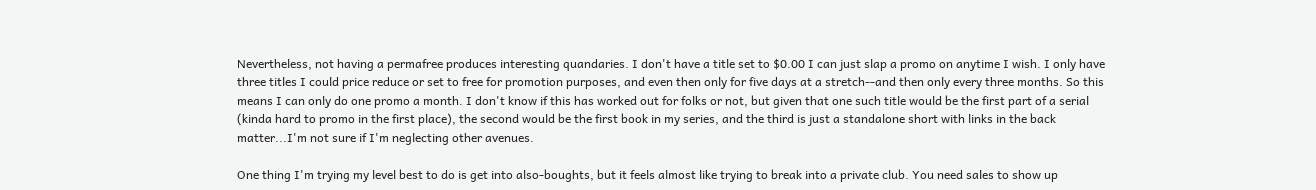Nevertheless, not having a permafree produces interesting quandaries. I don't have a title set to $0.00 I can just slap a promo on anytime I wish. I only have three titles I could price reduce or set to free for promotion purposes, and even then only for five days at a stretch--and then only every three months. So this means I can only do one promo a month. I don't know if this has worked out for folks or not, but given that one such title would be the first part of a serial (kinda hard to promo in the first place), the second would be the first book in my series, and the third is just a standalone short with links in the back matter...I'm not sure if I'm neglecting other avenues.

One thing I'm trying my level best to do is get into also-boughts, but it feels almost like trying to break into a private club. You need sales to show up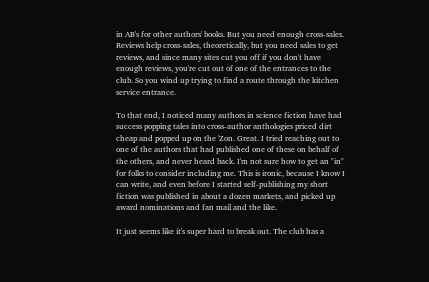in AB's for other authors' books. But you need enough cross-sales. Reviews help cross-sales, theoretically, but you need sales to get reviews, and since many sites cut you off if you don't have enough reviews, you're cut out of one of the entrances to the club. So you wind up trying to find a route through the kitchen service entrance.

To that end, I noticed many authors in science fiction have had success popping tales into cross-author anthologies priced dirt cheap and popped up on the 'Zon. Great. I tried reaching out to one of the authors that had published one of these on behalf of the others, and never heard back. I'm not sure how to get an "in" for folks to consider including me. This is ironic, because I know I can write, and even before I started self-publishing my short fiction was published in about a dozen markets, and picked up award nominations and fan mail and the like.

It just seems like it's super hard to break out. The club has a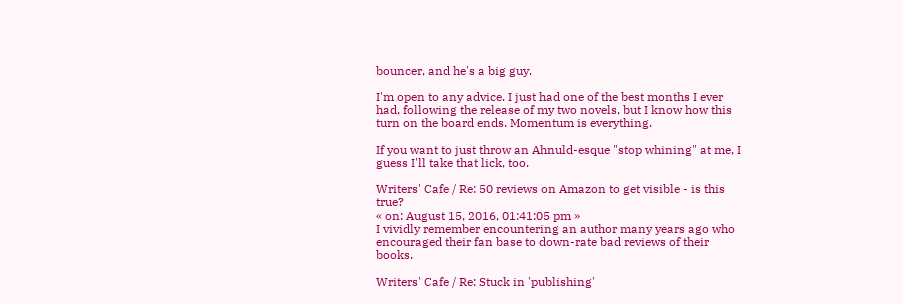bouncer, and he's a big guy.

I'm open to any advice. I just had one of the best months I ever had, following the release of my two novels, but I know how this turn on the board ends. Momentum is everything.

If you want to just throw an Ahnuld-esque "stop whining" at me, I guess I'll take that lick, too.

Writers' Cafe / Re: 50 reviews on Amazon to get visible - is this true?
« on: August 15, 2016, 01:41:05 pm »
I vividly remember encountering an author many years ago who encouraged their fan base to down-rate bad reviews of their books.

Writers' Cafe / Re: Stuck in 'publishing'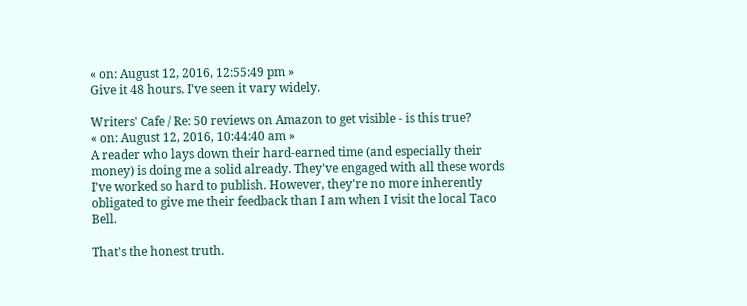« on: August 12, 2016, 12:55:49 pm »
Give it 48 hours. I've seen it vary widely.

Writers' Cafe / Re: 50 reviews on Amazon to get visible - is this true?
« on: August 12, 2016, 10:44:40 am »
A reader who lays down their hard-earned time (and especially their money) is doing me a solid already. They've engaged with all these words I've worked so hard to publish. However, they're no more inherently obligated to give me their feedback than I am when I visit the local Taco Bell.

That's the honest truth.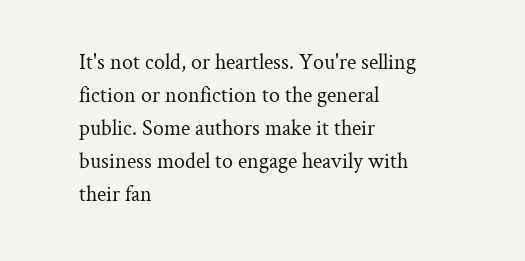It's not cold, or heartless. You're selling fiction or nonfiction to the general public. Some authors make it their business model to engage heavily with their fan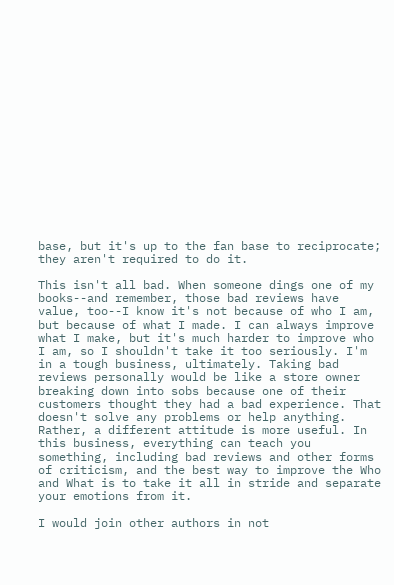base, but it's up to the fan base to reciprocate; they aren't required to do it.

This isn't all bad. When someone dings one of my books--and remember, those bad reviews have value, too--I know it's not because of who I am, but because of what I made. I can always improve what I make, but it's much harder to improve who I am, so I shouldn't take it too seriously. I'm in a tough business, ultimately. Taking bad reviews personally would be like a store owner breaking down into sobs because one of their customers thought they had a bad experience. That doesn't solve any problems or help anything. Rather, a different attitude is more useful. In this business, everything can teach you something, including bad reviews and other forms of criticism, and the best way to improve the Who and What is to take it all in stride and separate your emotions from it.

I would join other authors in not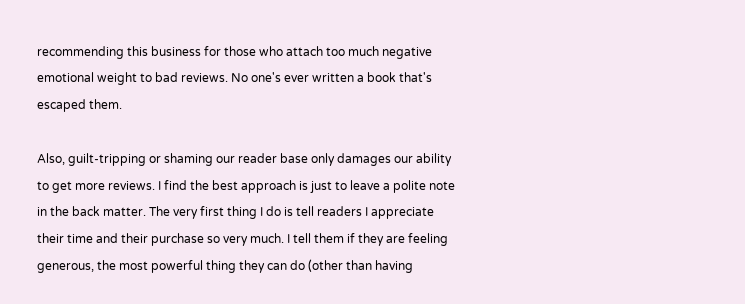recommending this business for those who attach too much negative emotional weight to bad reviews. No one's ever written a book that's escaped them.

Also, guilt-tripping or shaming our reader base only damages our ability to get more reviews. I find the best approach is just to leave a polite note in the back matter. The very first thing I do is tell readers I appreciate their time and their purchase so very much. I tell them if they are feeling generous, the most powerful thing they can do (other than having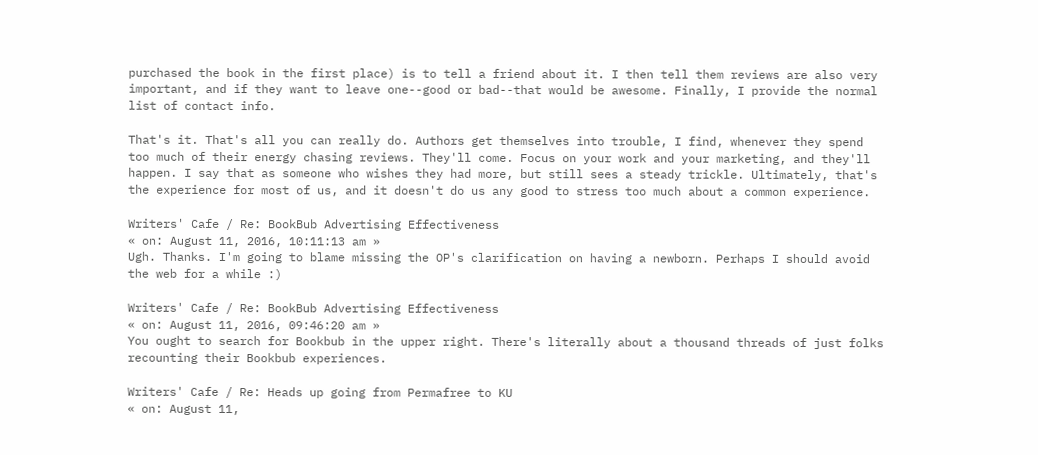purchased the book in the first place) is to tell a friend about it. I then tell them reviews are also very important, and if they want to leave one--good or bad--that would be awesome. Finally, I provide the normal list of contact info.

That's it. That's all you can really do. Authors get themselves into trouble, I find, whenever they spend too much of their energy chasing reviews. They'll come. Focus on your work and your marketing, and they'll happen. I say that as someone who wishes they had more, but still sees a steady trickle. Ultimately, that's the experience for most of us, and it doesn't do us any good to stress too much about a common experience.

Writers' Cafe / Re: BookBub Advertising Effectiveness
« on: August 11, 2016, 10:11:13 am »
Ugh. Thanks. I'm going to blame missing the OP's clarification on having a newborn. Perhaps I should avoid the web for a while :)

Writers' Cafe / Re: BookBub Advertising Effectiveness
« on: August 11, 2016, 09:46:20 am »
You ought to search for Bookbub in the upper right. There's literally about a thousand threads of just folks recounting their Bookbub experiences.

Writers' Cafe / Re: Heads up going from Permafree to KU
« on: August 11,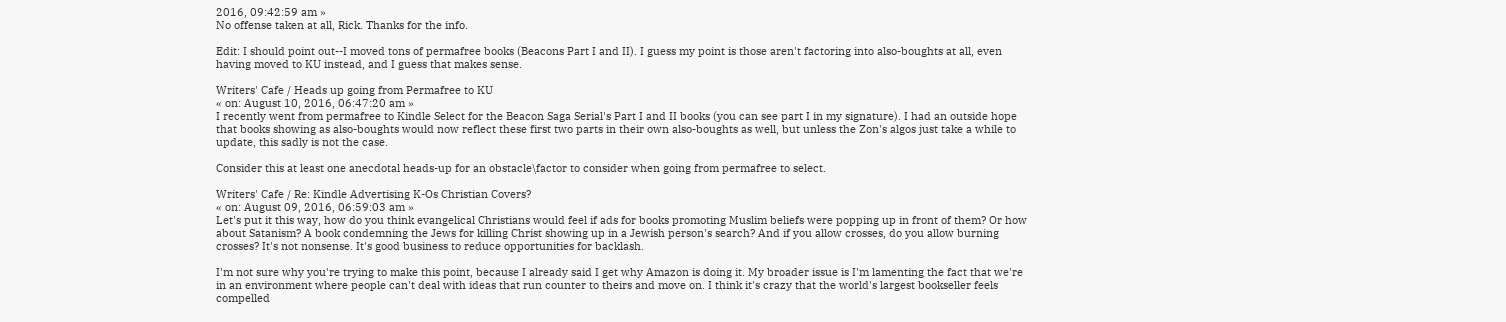2016, 09:42:59 am »
No offense taken at all, Rick. Thanks for the info.

Edit: I should point out--I moved tons of permafree books (Beacons Part I and II). I guess my point is those aren't factoring into also-boughts at all, even having moved to KU instead, and I guess that makes sense.

Writers' Cafe / Heads up going from Permafree to KU
« on: August 10, 2016, 06:47:20 am »
I recently went from permafree to Kindle Select for the Beacon Saga Serial's Part I and II books (you can see part I in my signature). I had an outside hope that books showing as also-boughts would now reflect these first two parts in their own also-boughts as well, but unless the Zon's algos just take a while to update, this sadly is not the case.

Consider this at least one anecdotal heads-up for an obstacle\factor to consider when going from permafree to select.

Writers' Cafe / Re: Kindle Advertising K-Os Christian Covers?
« on: August 09, 2016, 06:59:03 am »
Let's put it this way, how do you think evangelical Christians would feel if ads for books promoting Muslim beliefs were popping up in front of them? Or how about Satanism? A book condemning the Jews for killing Christ showing up in a Jewish person's search? And if you allow crosses, do you allow burning crosses? It's not nonsense. It's good business to reduce opportunities for backlash.

I'm not sure why you're trying to make this point, because I already said I get why Amazon is doing it. My broader issue is I'm lamenting the fact that we're in an environment where people can't deal with ideas that run counter to theirs and move on. I think it's crazy that the world's largest bookseller feels compelled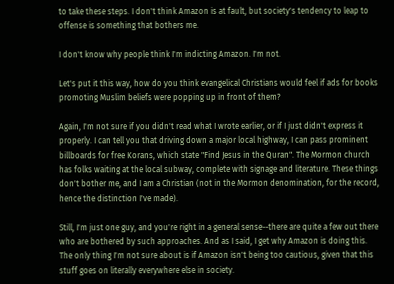to take these steps. I don't think Amazon is at fault, but society's tendency to leap to offense is something that bothers me.

I don't know why people think I'm indicting Amazon. I'm not.

Let's put it this way, how do you think evangelical Christians would feel if ads for books promoting Muslim beliefs were popping up in front of them?

Again, I'm not sure if you didn't read what I wrote earlier, or if I just didn't express it properly. I can tell you that driving down a major local highway, I can pass prominent billboards for free Korans, which state "Find Jesus in the Quran". The Mormon church has folks waiting at the local subway, complete with signage and literature. These things don't bother me, and I am a Christian (not in the Mormon denomination, for the record, hence the distinction I've made).

Still, I'm just one guy, and you're right in a general sense--there are quite a few out there who are bothered by such approaches. And as I said, I get why Amazon is doing this. The only thing I'm not sure about is if Amazon isn't being too cautious, given that this stuff goes on literally everywhere else in society.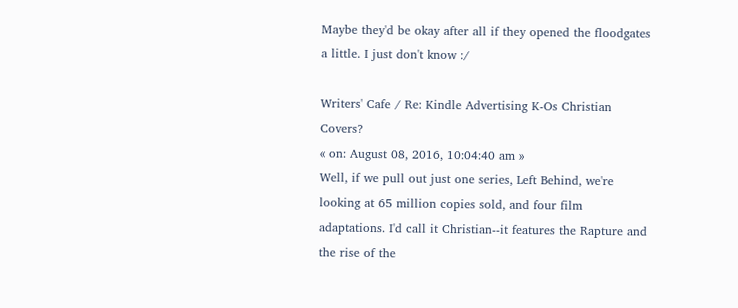Maybe they'd be okay after all if they opened the floodgates a little. I just don't know :/

Writers' Cafe / Re: Kindle Advertising K-Os Christian Covers?
« on: August 08, 2016, 10:04:40 am »
Well, if we pull out just one series, Left Behind, we're looking at 65 million copies sold, and four film adaptations. I'd call it Christian--it features the Rapture and the rise of the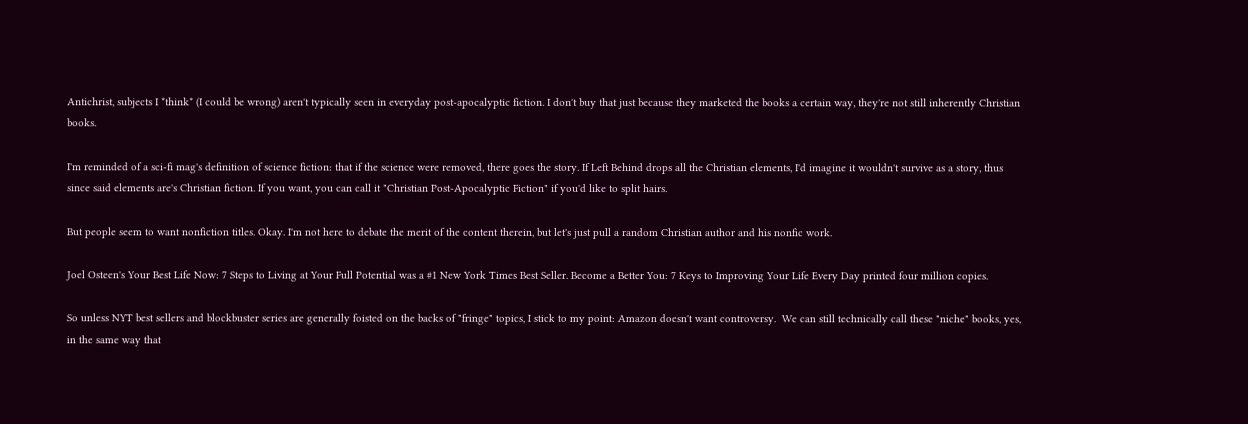Antichrist, subjects I *think* (I could be wrong) aren't typically seen in everyday post-apocalyptic fiction. I don't buy that just because they marketed the books a certain way, they're not still inherently Christian books.

I'm reminded of a sci-fi mag's definition of science fiction: that if the science were removed, there goes the story. If Left Behind drops all the Christian elements, I'd imagine it wouldn't survive as a story, thus since said elements are's Christian fiction. If you want, you can call it "Christian Post-Apocalyptic Fiction" if you'd like to split hairs.

But people seem to want nonfiction titles. Okay. I'm not here to debate the merit of the content therein, but let's just pull a random Christian author and his nonfic work.

Joel Osteen's Your Best Life Now: 7 Steps to Living at Your Full Potential was a #1 New York Times Best Seller. Become a Better You: 7 Keys to Improving Your Life Every Day printed four million copies.

So unless NYT best sellers and blockbuster series are generally foisted on the backs of "fringe" topics, I stick to my point: Amazon doesn't want controversy.  We can still technically call these "niche" books, yes, in the same way that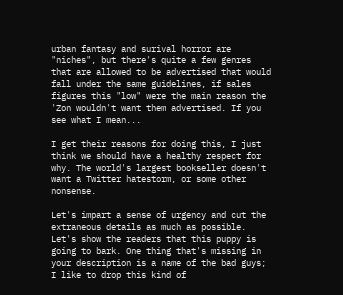urban fantasy and surival horror are "niches", but there's quite a few genres that are allowed to be advertised that would fall under the same guidelines, if sales figures this "low" were the main reason the 'Zon wouldn't want them advertised. If you see what I mean...

I get their reasons for doing this, I just think we should have a healthy respect for why. The world's largest bookseller doesn't want a Twitter hatestorm, or some other nonsense.

Let's impart a sense of urgency and cut the extraneous details as much as possible. Let's show the readers that this puppy is going to bark. One thing that's missing in your description is a name of the bad guys; I like to drop this kind of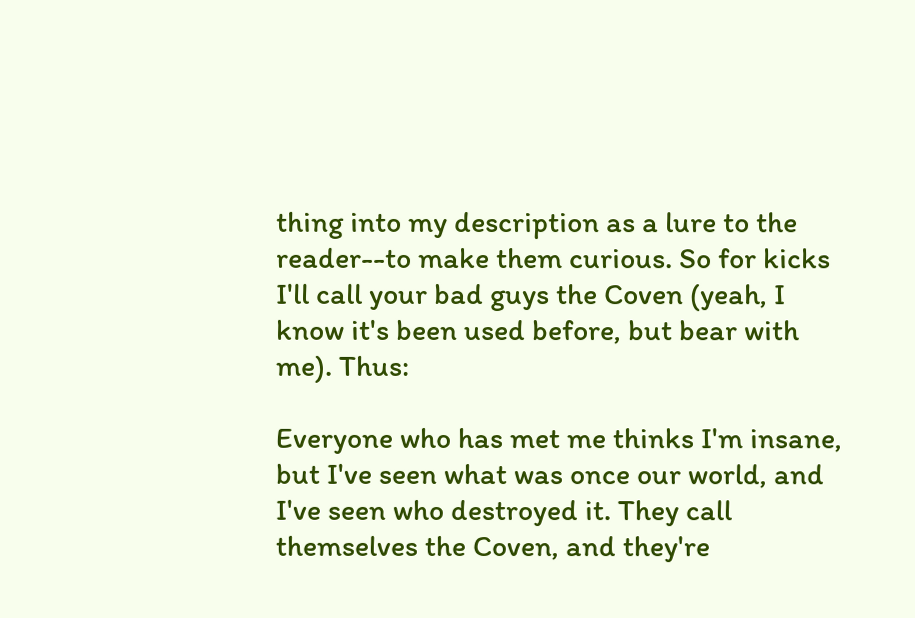thing into my description as a lure to the reader--to make them curious. So for kicks I'll call your bad guys the Coven (yeah, I know it's been used before, but bear with me). Thus:

Everyone who has met me thinks I'm insane, but I've seen what was once our world, and I've seen who destroyed it. They call themselves the Coven, and they're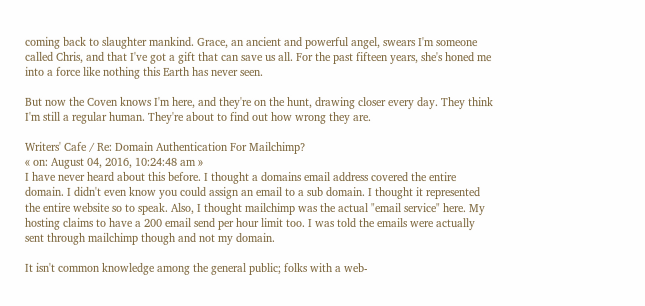coming back to slaughter mankind. Grace, an ancient and powerful angel, swears I'm someone called Chris, and that I've got a gift that can save us all. For the past fifteen years, she's honed me into a force like nothing this Earth has never seen.

But now the Coven knows I'm here, and they're on the hunt, drawing closer every day. They think I'm still a regular human. They're about to find out how wrong they are.

Writers' Cafe / Re: Domain Authentication For Mailchimp?
« on: August 04, 2016, 10:24:48 am »
I have never heard about this before. I thought a domains email address covered the entire domain. I didn't even know you could assign an email to a sub domain. I thought it represented the entire website so to speak. Also, I thought mailchimp was the actual "email service" here. My hosting claims to have a 200 email send per hour limit too. I was told the emails were actually sent through mailchimp though and not my domain.

It isn't common knowledge among the general public; folks with a web-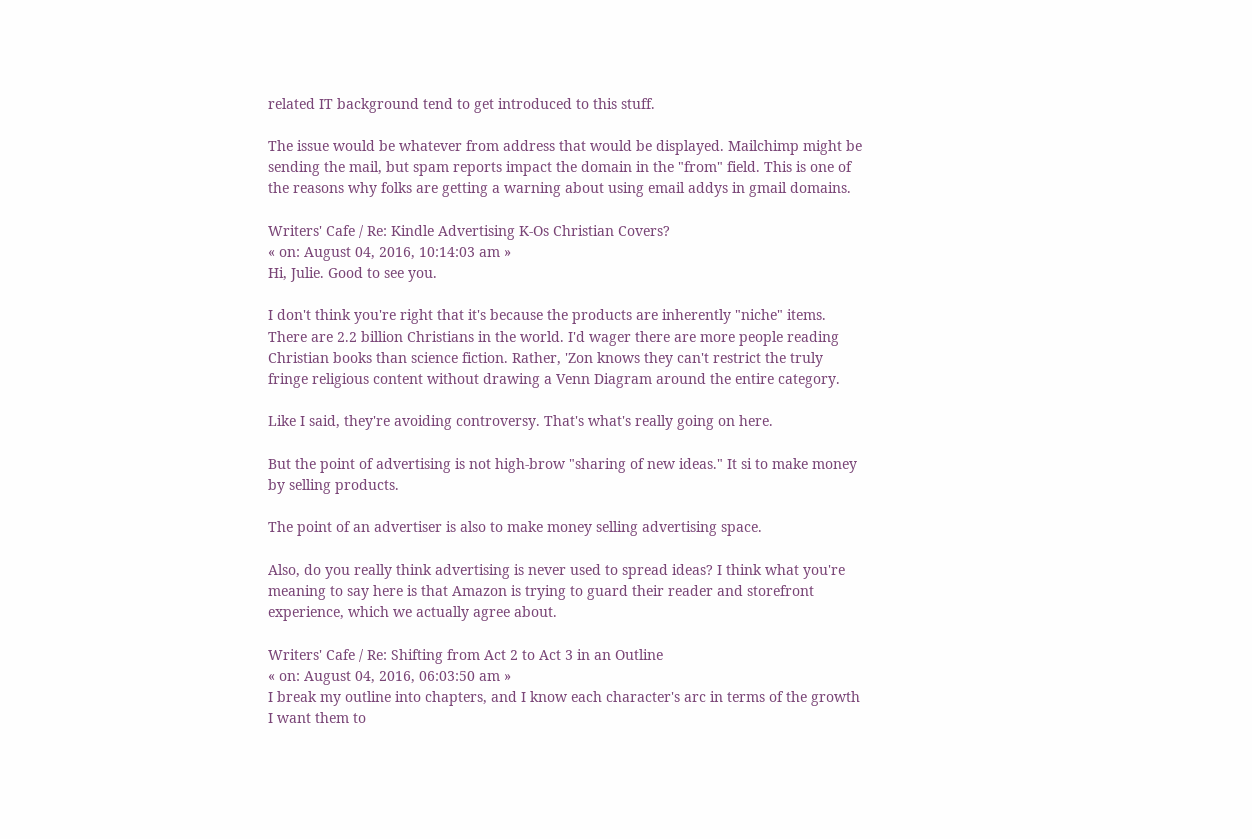related IT background tend to get introduced to this stuff.

The issue would be whatever from address that would be displayed. Mailchimp might be sending the mail, but spam reports impact the domain in the "from" field. This is one of the reasons why folks are getting a warning about using email addys in gmail domains.

Writers' Cafe / Re: Kindle Advertising K-Os Christian Covers?
« on: August 04, 2016, 10:14:03 am »
Hi, Julie. Good to see you.

I don't think you're right that it's because the products are inherently "niche" items. There are 2.2 billion Christians in the world. I'd wager there are more people reading Christian books than science fiction. Rather, 'Zon knows they can't restrict the truly fringe religious content without drawing a Venn Diagram around the entire category.

Like I said, they're avoiding controversy. That's what's really going on here.

But the point of advertising is not high-brow "sharing of new ideas." It si to make money by selling products.

The point of an advertiser is also to make money selling advertising space.

Also, do you really think advertising is never used to spread ideas? I think what you're meaning to say here is that Amazon is trying to guard their reader and storefront experience, which we actually agree about.

Writers' Cafe / Re: Shifting from Act 2 to Act 3 in an Outline
« on: August 04, 2016, 06:03:50 am »
I break my outline into chapters, and I know each character's arc in terms of the growth I want them to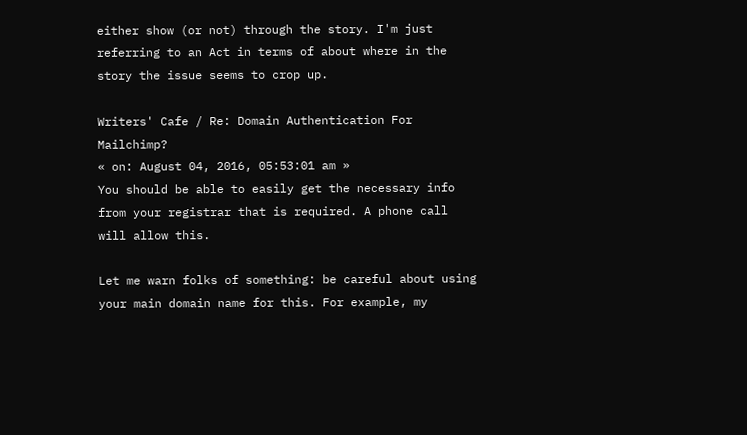either show (or not) through the story. I'm just referring to an Act in terms of about where in the story the issue seems to crop up.

Writers' Cafe / Re: Domain Authentication For Mailchimp?
« on: August 04, 2016, 05:53:01 am »
You should be able to easily get the necessary info from your registrar that is required. A phone call will allow this.

Let me warn folks of something: be careful about using your main domain name for this. For example, my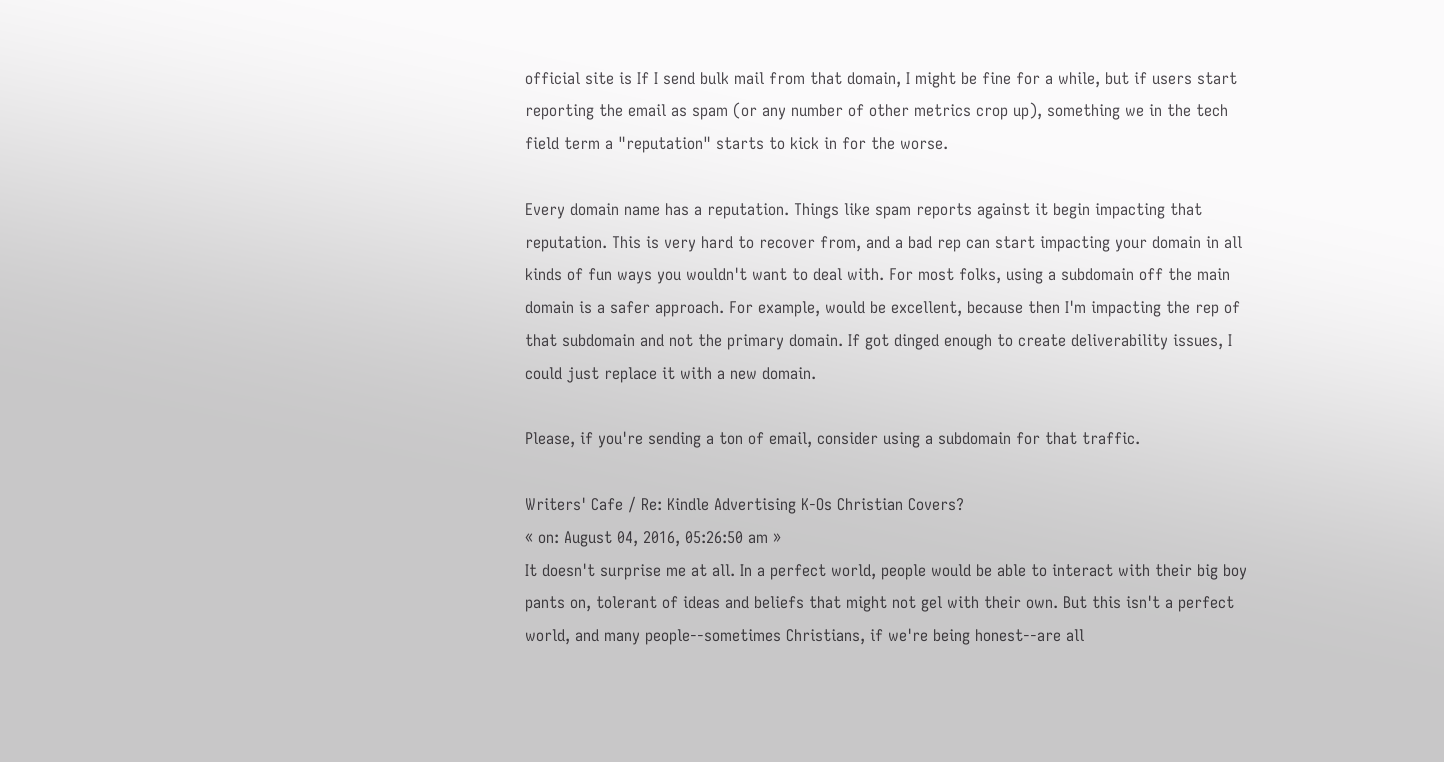official site is If I send bulk mail from that domain, I might be fine for a while, but if users start reporting the email as spam (or any number of other metrics crop up), something we in the tech field term a "reputation" starts to kick in for the worse.

Every domain name has a reputation. Things like spam reports against it begin impacting that reputation. This is very hard to recover from, and a bad rep can start impacting your domain in all kinds of fun ways you wouldn't want to deal with. For most folks, using a subdomain off the main domain is a safer approach. For example, would be excellent, because then I'm impacting the rep of that subdomain and not the primary domain. If got dinged enough to create deliverability issues, I could just replace it with a new domain.

Please, if you're sending a ton of email, consider using a subdomain for that traffic.

Writers' Cafe / Re: Kindle Advertising K-Os Christian Covers?
« on: August 04, 2016, 05:26:50 am »
It doesn't surprise me at all. In a perfect world, people would be able to interact with their big boy pants on, tolerant of ideas and beliefs that might not gel with their own. But this isn't a perfect world, and many people--sometimes Christians, if we're being honest--are all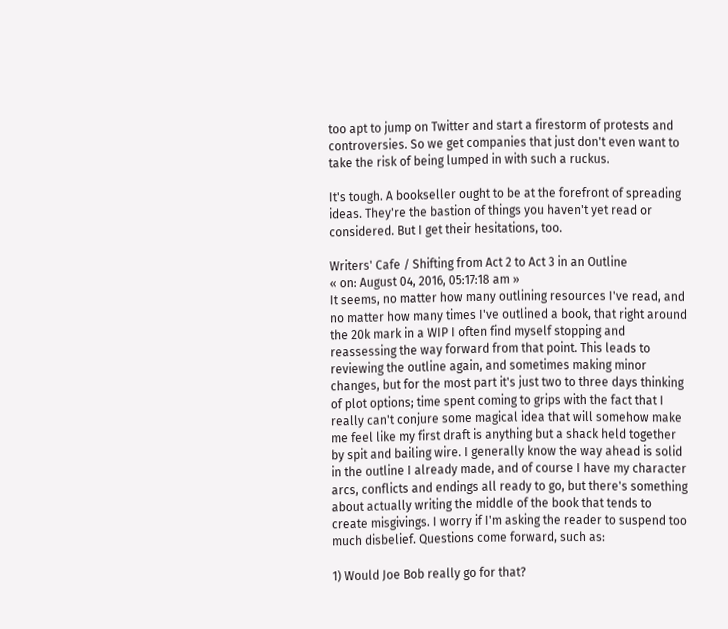too apt to jump on Twitter and start a firestorm of protests and controversies. So we get companies that just don't even want to take the risk of being lumped in with such a ruckus.

It's tough. A bookseller ought to be at the forefront of spreading ideas. They're the bastion of things you haven't yet read or considered. But I get their hesitations, too.

Writers' Cafe / Shifting from Act 2 to Act 3 in an Outline
« on: August 04, 2016, 05:17:18 am »
It seems, no matter how many outlining resources I've read, and no matter how many times I've outlined a book, that right around the 20k mark in a WIP I often find myself stopping and reassessing the way forward from that point. This leads to reviewing the outline again, and sometimes making minor changes, but for the most part it's just two to three days thinking of plot options; time spent coming to grips with the fact that I really can't conjure some magical idea that will somehow make me feel like my first draft is anything but a shack held together by spit and bailing wire. I generally know the way ahead is solid in the outline I already made, and of course I have my character arcs, conflicts and endings all ready to go, but there's something about actually writing the middle of the book that tends to create misgivings. I worry if I'm asking the reader to suspend too much disbelief. Questions come forward, such as:

1) Would Joe Bob really go for that?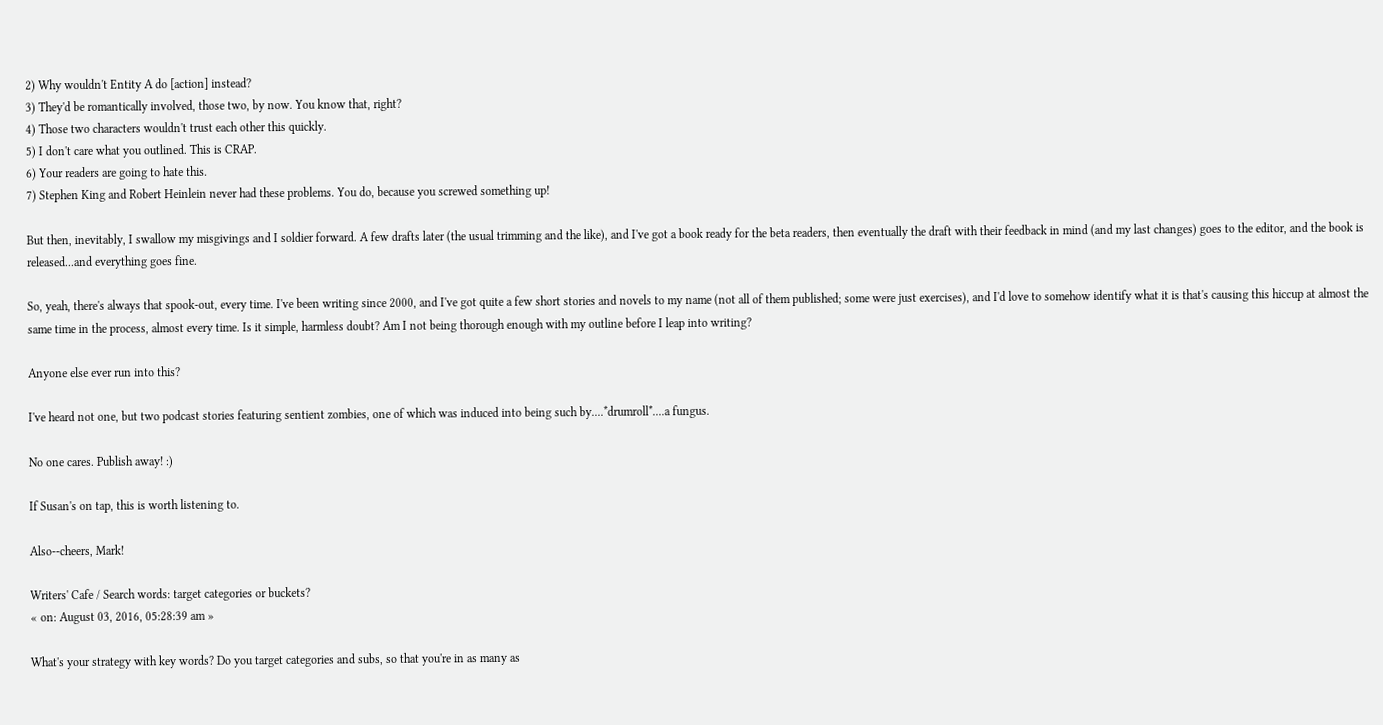2) Why wouldn't Entity A do [action] instead?
3) They'd be romantically involved, those two, by now. You know that, right?
4) Those two characters wouldn't trust each other this quickly.
5) I don't care what you outlined. This is CRAP.
6) Your readers are going to hate this.
7) Stephen King and Robert Heinlein never had these problems. You do, because you screwed something up!

But then, inevitably, I swallow my misgivings and I soldier forward. A few drafts later (the usual trimming and the like), and I've got a book ready for the beta readers, then eventually the draft with their feedback in mind (and my last changes) goes to the editor, and the book is released...and everything goes fine.

So, yeah, there's always that spook-out, every time. I've been writing since 2000, and I've got quite a few short stories and novels to my name (not all of them published; some were just exercises), and I'd love to somehow identify what it is that's causing this hiccup at almost the same time in the process, almost every time. Is it simple, harmless doubt? Am I not being thorough enough with my outline before I leap into writing?

Anyone else ever run into this?

I've heard not one, but two podcast stories featuring sentient zombies, one of which was induced into being such by....*drumroll*....a fungus.

No one cares. Publish away! :)

If Susan's on tap, this is worth listening to.

Also--cheers, Mark!

Writers' Cafe / Search words: target categories or buckets?
« on: August 03, 2016, 05:28:39 am »

What's your strategy with key words? Do you target categories and subs, so that you're in as many as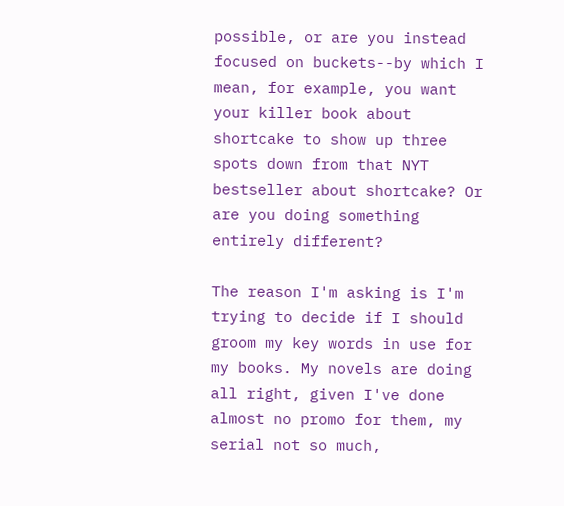possible, or are you instead focused on buckets--by which I mean, for example, you want your killer book about shortcake to show up three spots down from that NYT bestseller about shortcake? Or are you doing something entirely different?

The reason I'm asking is I'm trying to decide if I should groom my key words in use for my books. My novels are doing all right, given I've done almost no promo for them, my serial not so much,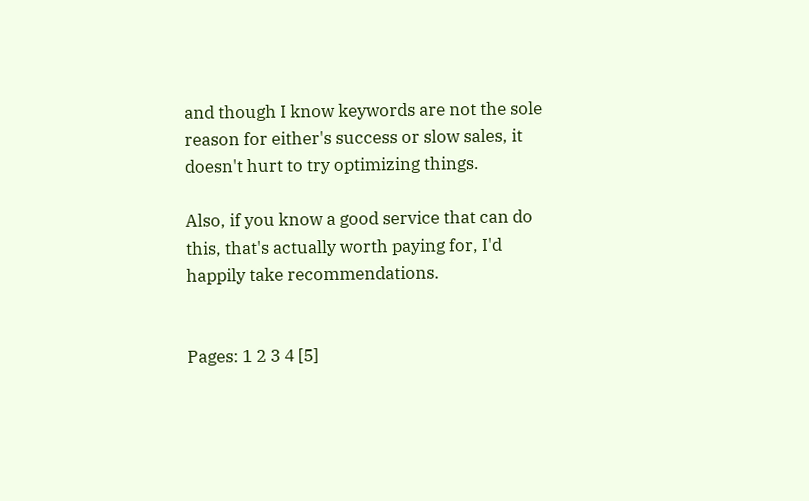and though I know keywords are not the sole reason for either's success or slow sales, it doesn't hurt to try optimizing things.

Also, if you know a good service that can do this, that's actually worth paying for, I'd happily take recommendations.


Pages: 1 2 3 4 [5]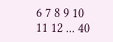6 7 8 9 10 11 12 ... 40